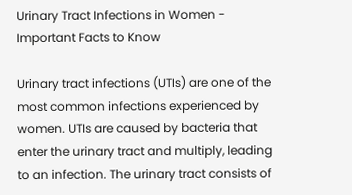Urinary Tract Infections in Women - Important Facts to Know

Urinary tract infections (UTIs) are one of the most common infections experienced by women. UTIs are caused by bacteria that enter the urinary tract and multiply, leading to an infection. The urinary tract consists of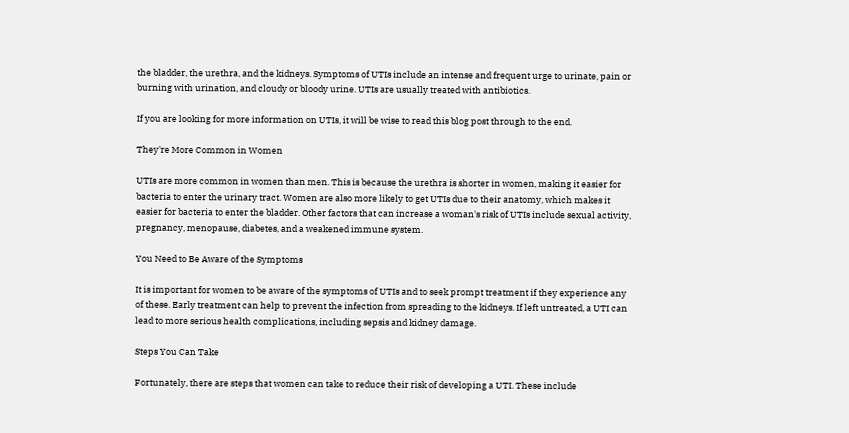the bladder, the urethra, and the kidneys. Symptoms of UTIs include an intense and frequent urge to urinate, pain or burning with urination, and cloudy or bloody urine. UTIs are usually treated with antibiotics.

If you are looking for more information on UTIs, it will be wise to read this blog post through to the end.

They're More Common in Women

UTIs are more common in women than men. This is because the urethra is shorter in women, making it easier for bacteria to enter the urinary tract. Women are also more likely to get UTIs due to their anatomy, which makes it easier for bacteria to enter the bladder. Other factors that can increase a woman's risk of UTIs include sexual activity, pregnancy, menopause, diabetes, and a weakened immune system.

You Need to Be Aware of the Symptoms

It is important for women to be aware of the symptoms of UTIs and to seek prompt treatment if they experience any of these. Early treatment can help to prevent the infection from spreading to the kidneys. If left untreated, a UTI can lead to more serious health complications, including sepsis and kidney damage.

Steps You Can Take

Fortunately, there are steps that women can take to reduce their risk of developing a UTI. These include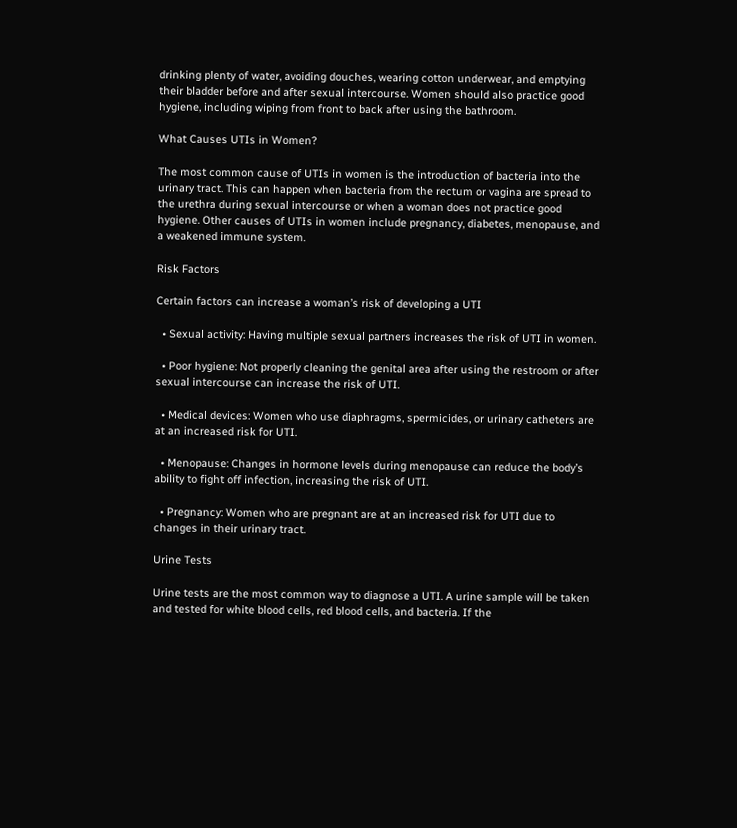drinking plenty of water, avoiding douches, wearing cotton underwear, and emptying their bladder before and after sexual intercourse. Women should also practice good hygiene, including wiping from front to back after using the bathroom.

What Causes UTIs in Women?

The most common cause of UTIs in women is the introduction of bacteria into the urinary tract. This can happen when bacteria from the rectum or vagina are spread to the urethra during sexual intercourse or when a woman does not practice good hygiene. Other causes of UTIs in women include pregnancy, diabetes, menopause, and a weakened immune system.

Risk Factors

Certain factors can increase a woman’s risk of developing a UTI

  • Sexual activity: Having multiple sexual partners increases the risk of UTI in women.

  • Poor hygiene: Not properly cleaning the genital area after using the restroom or after sexual intercourse can increase the risk of UTI.

  • Medical devices: Women who use diaphragms, spermicides, or urinary catheters are at an increased risk for UTI.

  • Menopause: Changes in hormone levels during menopause can reduce the body’s ability to fight off infection, increasing the risk of UTI.

  • Pregnancy: Women who are pregnant are at an increased risk for UTI due to changes in their urinary tract.

Urine Tests

Urine tests are the most common way to diagnose a UTI. A urine sample will be taken and tested for white blood cells, red blood cells, and bacteria. If the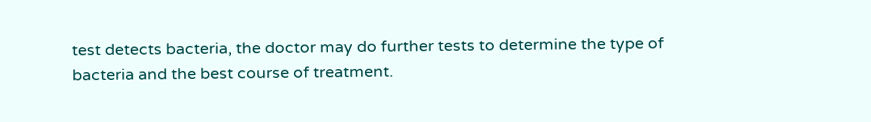test detects bacteria, the doctor may do further tests to determine the type of bacteria and the best course of treatment.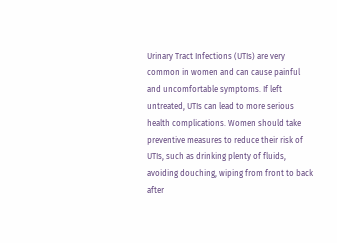Urinary Tract Infections (UTIs) are very common in women and can cause painful and uncomfortable symptoms. If left untreated, UTIs can lead to more serious health complications. Women should take preventive measures to reduce their risk of UTIs, such as drinking plenty of fluids, avoiding douching, wiping from front to back after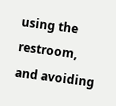using the restroom, and avoiding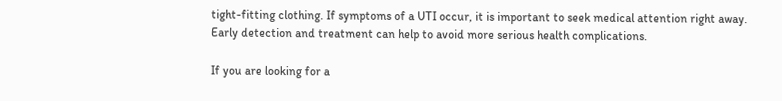tight-fitting clothing. If symptoms of a UTI occur, it is important to seek medical attention right away. Early detection and treatment can help to avoid more serious health complications.

If you are looking for a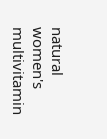natural women's multivitamin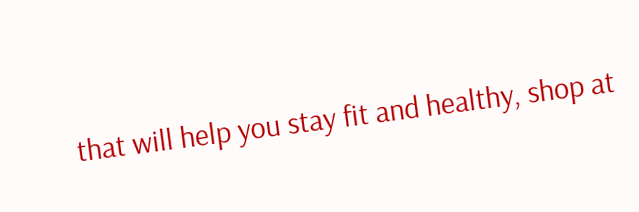that will help you stay fit and healthy, shop at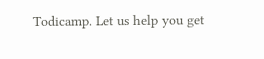Todicamp. Let us help you get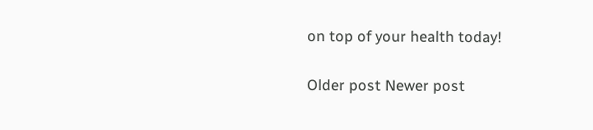on top of your health today!

Older post Newer post